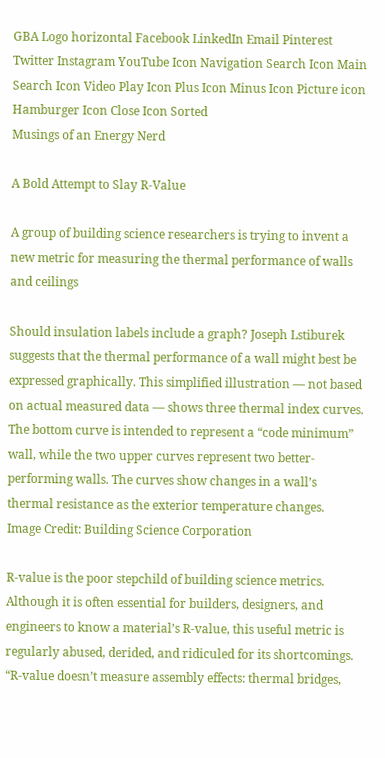GBA Logo horizontal Facebook LinkedIn Email Pinterest Twitter Instagram YouTube Icon Navigation Search Icon Main Search Icon Video Play Icon Plus Icon Minus Icon Picture icon Hamburger Icon Close Icon Sorted
Musings of an Energy Nerd

A Bold Attempt to Slay R-Value

A group of building science researchers is trying to invent a new metric for measuring the thermal performance of walls and ceilings

Should insulation labels include a graph? Joseph Lstiburek suggests that the thermal performance of a wall might best be expressed graphically. This simplified illustration — not based on actual measured data — shows three thermal index curves. The bottom curve is intended to represent a “code minimum” wall, while the two upper curves represent two better-performing walls. The curves show changes in a wall’s thermal resistance as the exterior temperature changes.
Image Credit: Building Science Corporation

R-value is the poor stepchild of building science metrics. Although it is often essential for builders, designers, and engineers to know a material’s R-value, this useful metric is regularly abused, derided, and ridiculed for its shortcomings. “R-value doesn’t measure assembly effects: thermal bridges,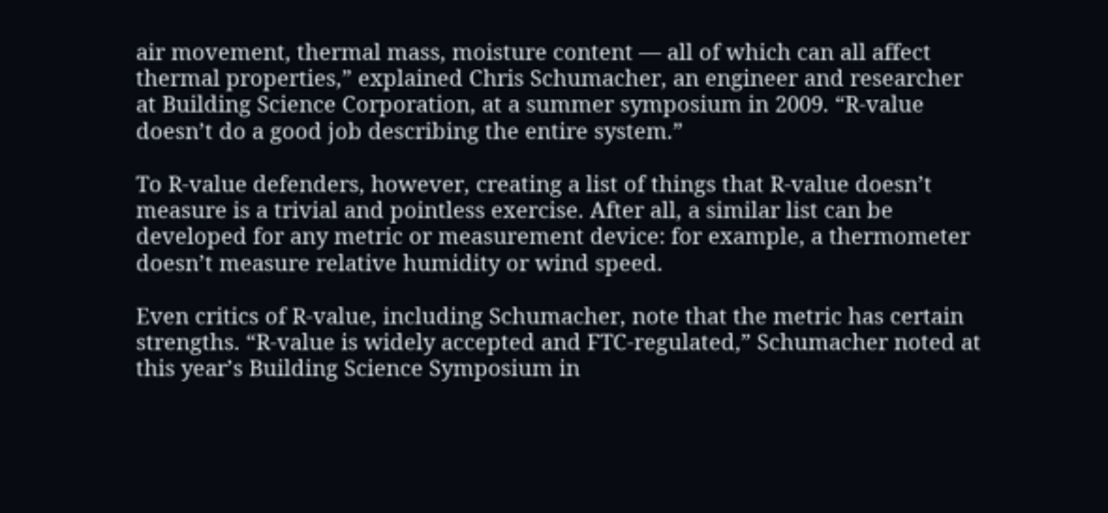air movement, thermal mass, moisture content — all of which can all affect thermal properties,” explained Chris Schumacher, an engineer and researcher at Building Science Corporation, at a summer symposium in 2009. “R-value doesn’t do a good job describing the entire system.”

To R-value defenders, however, creating a list of things that R-value doesn’t measure is a trivial and pointless exercise. After all, a similar list can be developed for any metric or measurement device: for example, a thermometer doesn’t measure relative humidity or wind speed.

Even critics of R-value, including Schumacher, note that the metric has certain strengths. “R-value is widely accepted and FTC-regulated,” Schumacher noted at this year’s Building Science Symposium in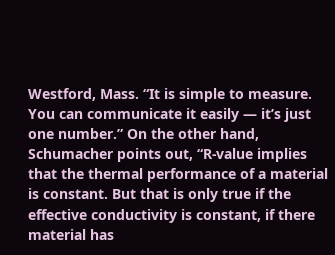Westford, Mass. “It is simple to measure. You can communicate it easily — it’s just one number.” On the other hand, Schumacher points out, “R-value implies that the thermal performance of a material is constant. But that is only true if the effective conductivity is constant, if there material has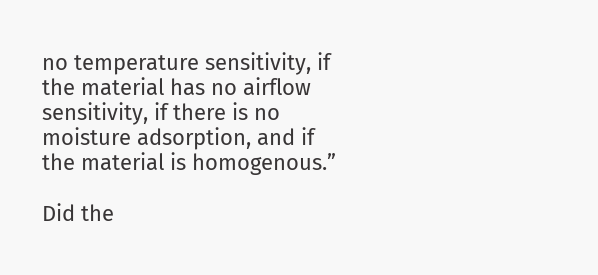no temperature sensitivity, if the material has no airflow sensitivity, if there is no moisture adsorption, and if the material is homogenous.”

Did the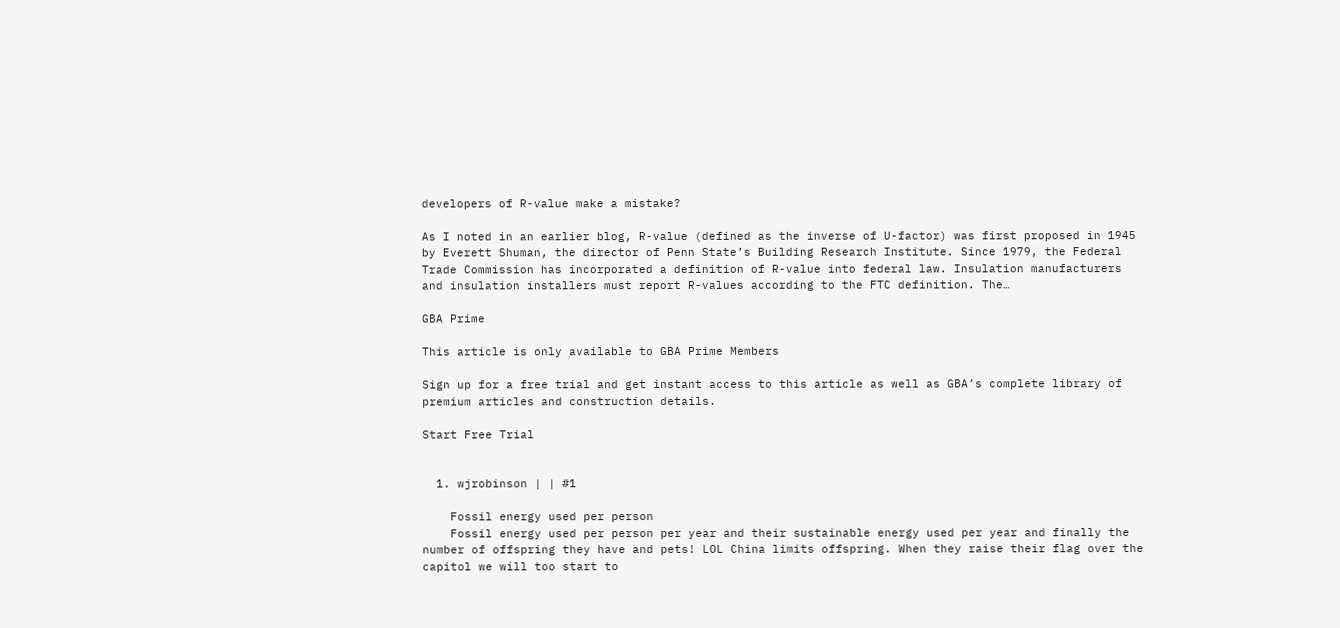developers of R-value make a mistake?

As I noted in an earlier blog, R-value (defined as the inverse of U-factor) was first proposed in 1945 by Everett Shuman, the director of Penn State’s Building Research Institute. Since 1979, the Federal Trade Commission has incorporated a definition of R-value into federal law. Insulation manufacturers and insulation installers must report R-values according to the FTC definition. The…

GBA Prime

This article is only available to GBA Prime Members

Sign up for a free trial and get instant access to this article as well as GBA’s complete library of premium articles and construction details.

Start Free Trial


  1. wjrobinson | | #1

    Fossil energy used per person
    Fossil energy used per person per year and their sustainable energy used per year and finally the number of offspring they have and pets! LOL China limits offspring. When they raise their flag over the capitol we will too start to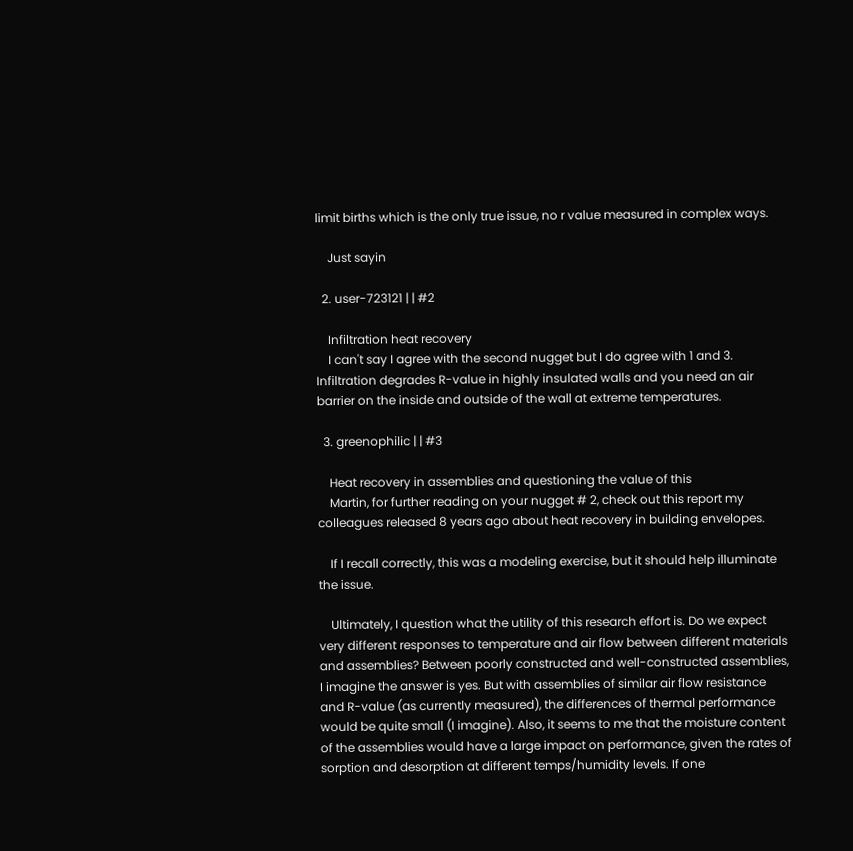limit births which is the only true issue, no r value measured in complex ways.

    Just sayin

  2. user-723121 | | #2

    Infiltration heat recovery
    I can't say I agree with the second nugget but I do agree with 1 and 3. Infiltration degrades R-value in highly insulated walls and you need an air barrier on the inside and outside of the wall at extreme temperatures.

  3. greenophilic | | #3

    Heat recovery in assemblies and questioning the value of this
    Martin, for further reading on your nugget # 2, check out this report my colleagues released 8 years ago about heat recovery in building envelopes.

    If I recall correctly, this was a modeling exercise, but it should help illuminate the issue.

    Ultimately, I question what the utility of this research effort is. Do we expect very different responses to temperature and air flow between different materials and assemblies? Between poorly constructed and well-constructed assemblies, I imagine the answer is yes. But with assemblies of similar air flow resistance and R-value (as currently measured), the differences of thermal performance would be quite small (I imagine). Also, it seems to me that the moisture content of the assemblies would have a large impact on performance, given the rates of sorption and desorption at different temps/humidity levels. If one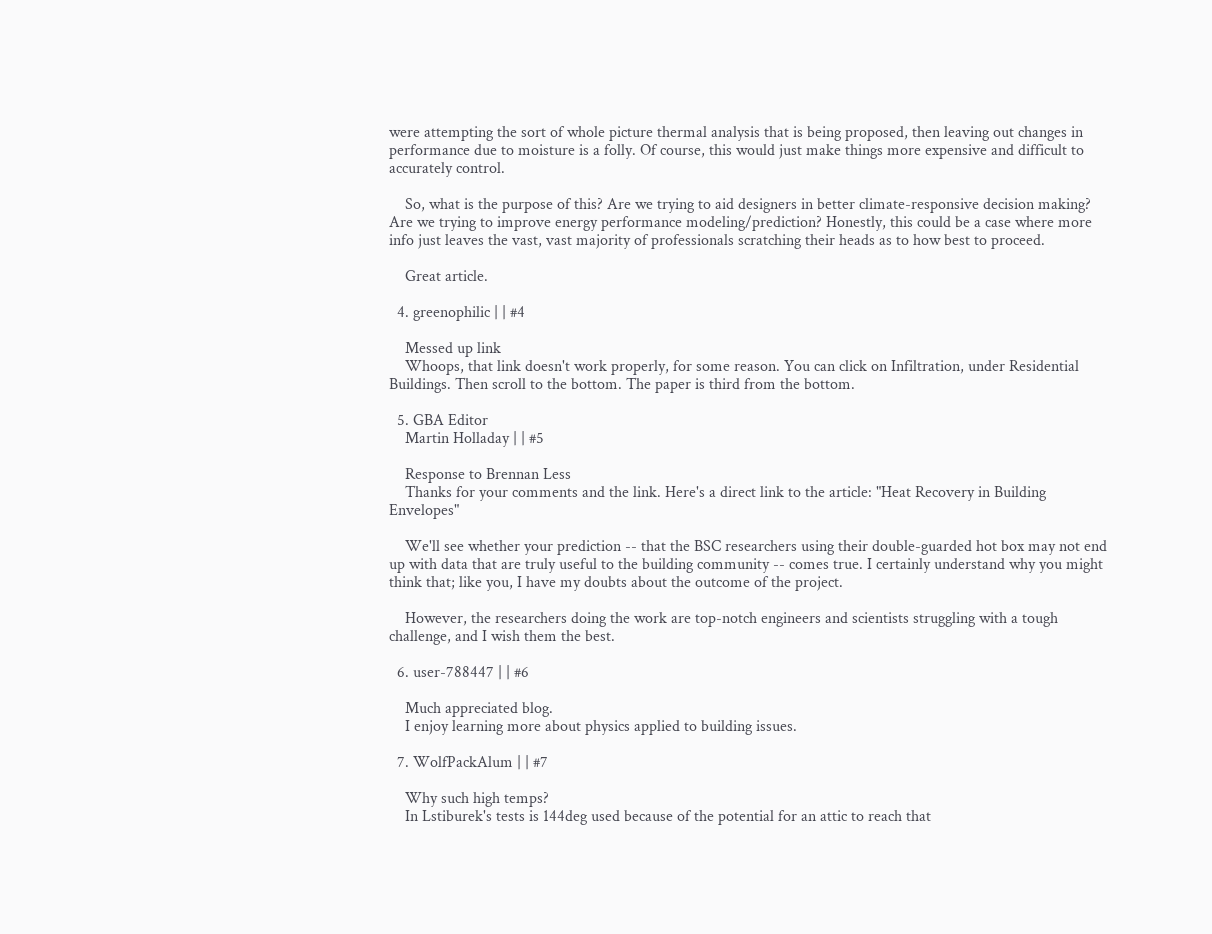were attempting the sort of whole picture thermal analysis that is being proposed, then leaving out changes in performance due to moisture is a folly. Of course, this would just make things more expensive and difficult to accurately control.

    So, what is the purpose of this? Are we trying to aid designers in better climate-responsive decision making? Are we trying to improve energy performance modeling/prediction? Honestly, this could be a case where more info just leaves the vast, vast majority of professionals scratching their heads as to how best to proceed.

    Great article.

  4. greenophilic | | #4

    Messed up link
    Whoops, that link doesn't work properly, for some reason. You can click on Infiltration, under Residential Buildings. Then scroll to the bottom. The paper is third from the bottom.

  5. GBA Editor
    Martin Holladay | | #5

    Response to Brennan Less
    Thanks for your comments and the link. Here's a direct link to the article: "Heat Recovery in Building Envelopes"

    We'll see whether your prediction -- that the BSC researchers using their double-guarded hot box may not end up with data that are truly useful to the building community -- comes true. I certainly understand why you might think that; like you, I have my doubts about the outcome of the project.

    However, the researchers doing the work are top-notch engineers and scientists struggling with a tough challenge, and I wish them the best.

  6. user-788447 | | #6

    Much appreciated blog.
    I enjoy learning more about physics applied to building issues.

  7. WolfPackAlum | | #7

    Why such high temps?
    In Lstiburek's tests is 144deg used because of the potential for an attic to reach that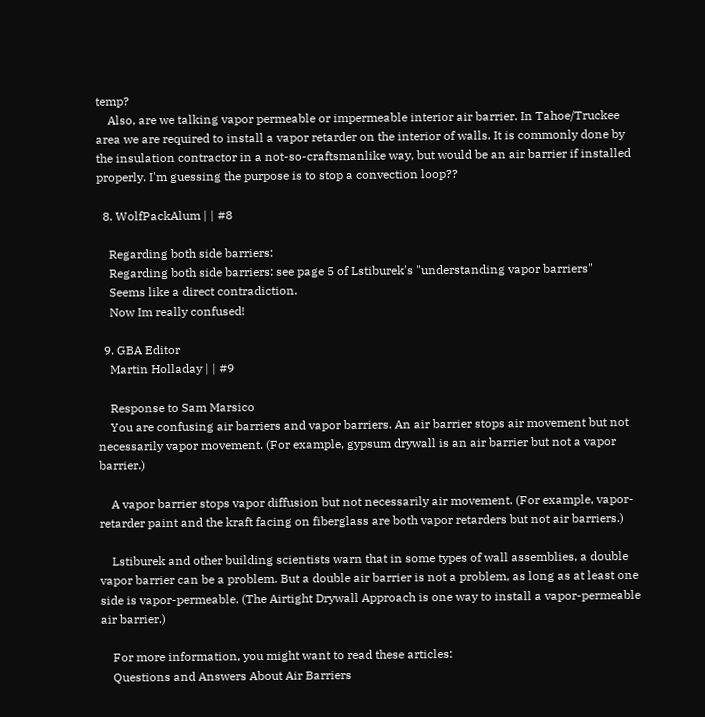temp?
    Also, are we talking vapor permeable or impermeable interior air barrier. In Tahoe/Truckee area we are required to install a vapor retarder on the interior of walls. It is commonly done by the insulation contractor in a not-so-craftsmanlike way, but would be an air barrier if installed properly. I'm guessing the purpose is to stop a convection loop??

  8. WolfPackAlum | | #8

    Regarding both side barriers:
    Regarding both side barriers: see page 5 of Lstiburek's "understanding vapor barriers"
    Seems like a direct contradiction.
    Now Im really confused!

  9. GBA Editor
    Martin Holladay | | #9

    Response to Sam Marsico
    You are confusing air barriers and vapor barriers. An air barrier stops air movement but not necessarily vapor movement. (For example, gypsum drywall is an air barrier but not a vapor barrier.)

    A vapor barrier stops vapor diffusion but not necessarily air movement. (For example, vapor-retarder paint and the kraft facing on fiberglass are both vapor retarders but not air barriers.)

    Lstiburek and other building scientists warn that in some types of wall assemblies, a double vapor barrier can be a problem. But a double air barrier is not a problem, as long as at least one side is vapor-permeable. (The Airtight Drywall Approach is one way to install a vapor-permeable air barrier.)

    For more information, you might want to read these articles:
    Questions and Answers About Air Barriers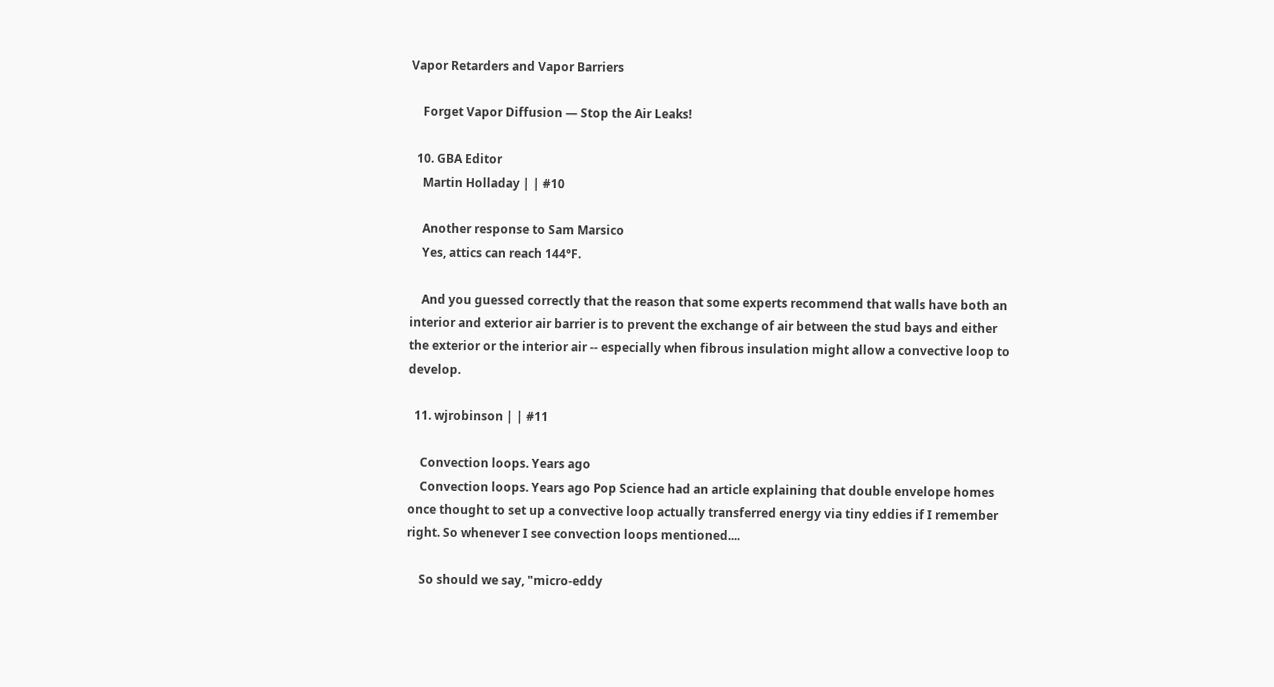Vapor Retarders and Vapor Barriers

    Forget Vapor Diffusion — Stop the Air Leaks!

  10. GBA Editor
    Martin Holladay | | #10

    Another response to Sam Marsico
    Yes, attics can reach 144°F.

    And you guessed correctly that the reason that some experts recommend that walls have both an interior and exterior air barrier is to prevent the exchange of air between the stud bays and either the exterior or the interior air -- especially when fibrous insulation might allow a convective loop to develop.

  11. wjrobinson | | #11

    Convection loops. Years ago
    Convection loops. Years ago Pop Science had an article explaining that double envelope homes once thought to set up a convective loop actually transferred energy via tiny eddies if I remember right. So whenever I see convection loops mentioned....

    So should we say, "micro-eddy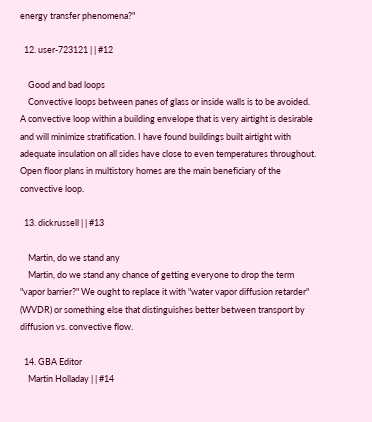energy transfer phenomena?"

  12. user-723121 | | #12

    Good and bad loops
    Convective loops between panes of glass or inside walls is to be avoided. A convective loop within a building envelope that is very airtight is desirable and will minimize stratification. I have found buildings built airtight with adequate insulation on all sides have close to even temperatures throughout. Open floor plans in multistory homes are the main beneficiary of the convective loop.

  13. dickrussell | | #13

    Martin, do we stand any
    Martin, do we stand any chance of getting everyone to drop the term "vapor barrier?" We ought to replace it with "water vapor diffusion retarder" (WVDR) or something else that distinguishes better between transport by diffusion vs. convective flow.

  14. GBA Editor
    Martin Holladay | | #14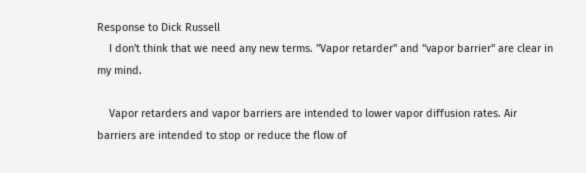Response to Dick Russell
    I don't think that we need any new terms. "Vapor retarder" and "vapor barrier" are clear in my mind.

    Vapor retarders and vapor barriers are intended to lower vapor diffusion rates. Air barriers are intended to stop or reduce the flow of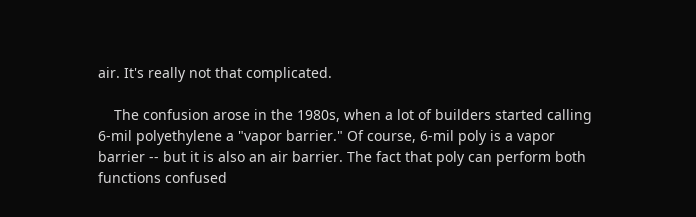air. It's really not that complicated.

    The confusion arose in the 1980s, when a lot of builders started calling 6-mil polyethylene a "vapor barrier." Of course, 6-mil poly is a vapor barrier -- but it is also an air barrier. The fact that poly can perform both functions confused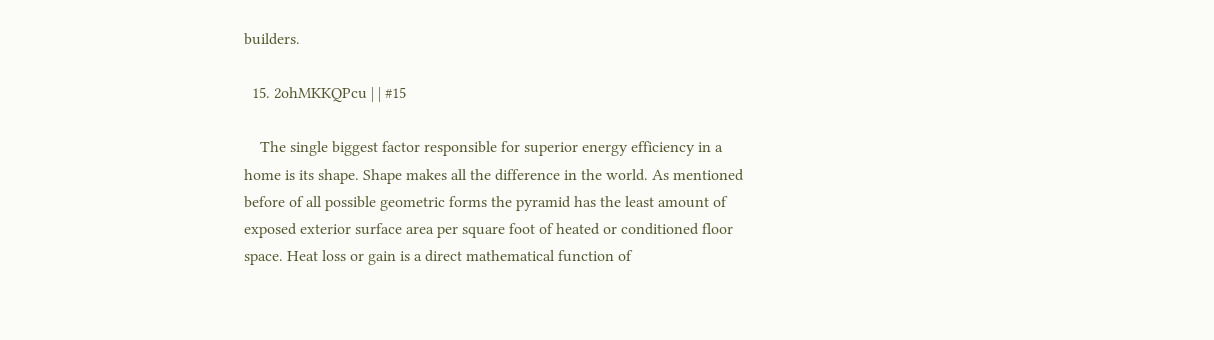builders.

  15. 2ohMKKQPcu | | #15

    The single biggest factor responsible for superior energy efficiency in a home is its shape. Shape makes all the difference in the world. As mentioned before of all possible geometric forms the pyramid has the least amount of exposed exterior surface area per square foot of heated or conditioned floor space. Heat loss or gain is a direct mathematical function of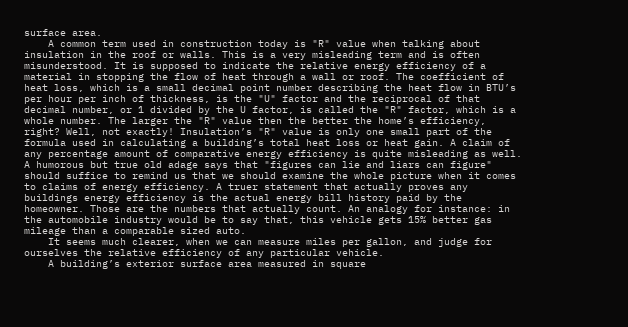surface area.
    A common term used in construction today is "R" value when talking about insulation in the roof or walls. This is a very misleading term and is often misunderstood. It is supposed to indicate the relative energy efficiency of a material in stopping the flow of heat through a wall or roof. The coefficient of heat loss, which is a small decimal point number describing the heat flow in BTU’s per hour per inch of thickness, is the "U" factor and the reciprocal of that decimal number, or 1 divided by the U factor, is called the "R" factor, which is a whole number. The larger the "R" value then the better the home’s efficiency, right? Well, not exactly! Insulation’s "R" value is only one small part of the formula used in calculating a building’s total heat loss or heat gain. A claim of any percentage amount of comparative energy efficiency is quite misleading as well. A humorous but true old adage says that "figures can lie and liars can figure" should suffice to remind us that we should examine the whole picture when it comes to claims of energy efficiency. A truer statement that actually proves any buildings energy efficiency is the actual energy bill history paid by the homeowner. Those are the numbers that actually count. An analogy for instance: in the automobile industry would be to say that, this vehicle gets 15% better gas mileage than a comparable sized auto.
    It seems much clearer, when we can measure miles per gallon, and judge for ourselves the relative efficiency of any particular vehicle.
    A building’s exterior surface area measured in square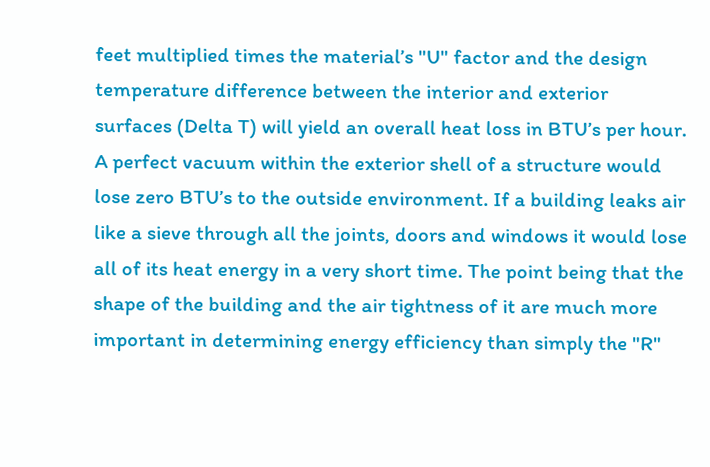feet multiplied times the material’s "U" factor and the design temperature difference between the interior and exterior surfaces (Delta T) will yield an overall heat loss in BTU’s per hour. A perfect vacuum within the exterior shell of a structure would lose zero BTU’s to the outside environment. If a building leaks air like a sieve through all the joints, doors and windows it would lose all of its heat energy in a very short time. The point being that the shape of the building and the air tightness of it are much more important in determining energy efficiency than simply the "R"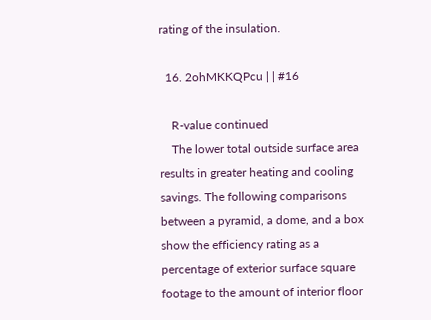rating of the insulation.

  16. 2ohMKKQPcu | | #16

    R-value continued
    The lower total outside surface area results in greater heating and cooling savings. The following comparisons between a pyramid, a dome, and a box show the efficiency rating as a percentage of exterior surface square footage to the amount of interior floor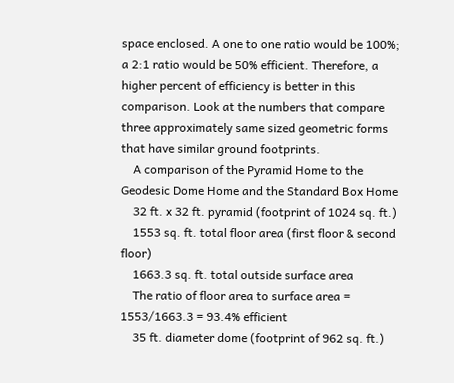space enclosed. A one to one ratio would be 100%; a 2:1 ratio would be 50% efficient. Therefore, a higher percent of efficiency is better in this comparison. Look at the numbers that compare three approximately same sized geometric forms that have similar ground footprints.
    A comparison of the Pyramid Home to the Geodesic Dome Home and the Standard Box Home
    32 ft. x 32 ft. pyramid (footprint of 1024 sq. ft.)
    1553 sq. ft. total floor area (first floor & second floor)
    1663.3 sq. ft. total outside surface area
    The ratio of floor area to surface area = 1553/1663.3 = 93.4% efficient
    35 ft. diameter dome (footprint of 962 sq. ft.)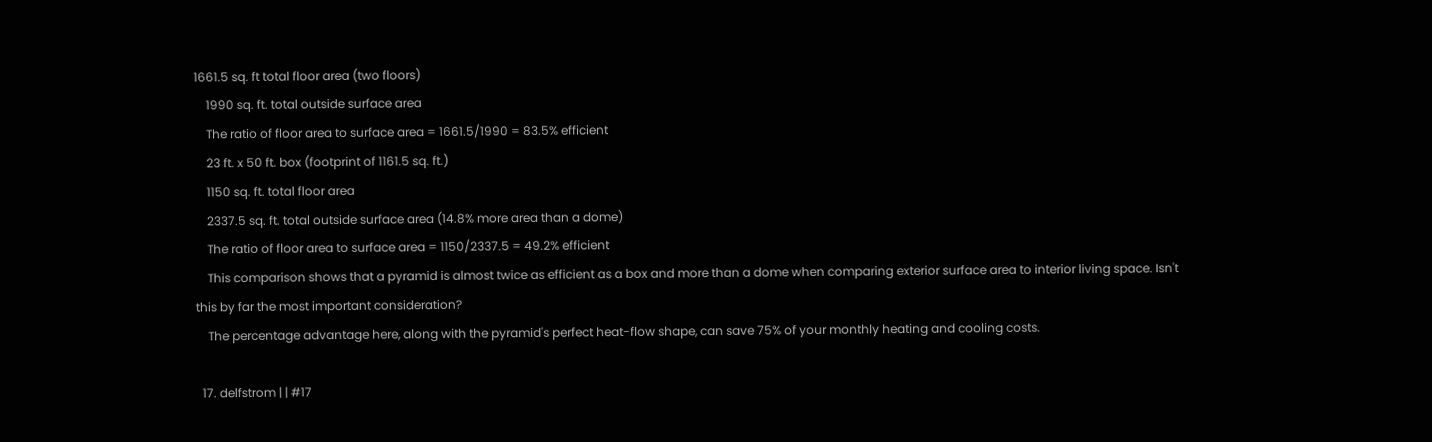1661.5 sq. ft total floor area (two floors)
    1990 sq. ft. total outside surface area
    The ratio of floor area to surface area = 1661.5/1990 = 83.5% efficient
    23 ft. x 50 ft. box (footprint of 1161.5 sq. ft.)
    1150 sq. ft. total floor area
    2337.5 sq. ft. total outside surface area (14.8% more area than a dome)
    The ratio of floor area to surface area = 1150/2337.5 = 49.2% efficient
    This comparison shows that a pyramid is almost twice as efficient as a box and more than a dome when comparing exterior surface area to interior living space. Isn't this by far the most important consideration?
    The percentage advantage here, along with the pyramid's perfect heat-flow shape, can save 75% of your monthly heating and cooling costs.

  17. delfstrom | | #17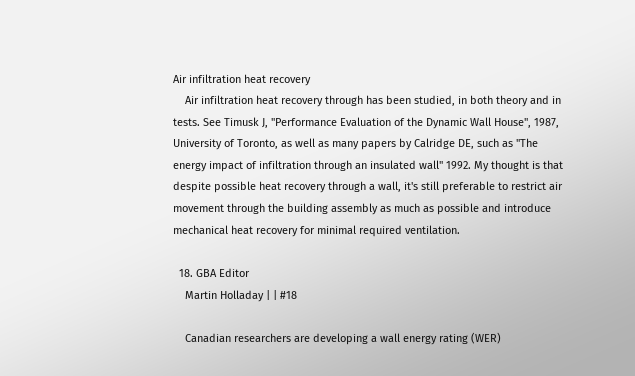Air infiltration heat recovery
    Air infiltration heat recovery through has been studied, in both theory and in tests. See Timusk J, "Performance Evaluation of the Dynamic Wall House", 1987, University of Toronto, as well as many papers by Calridge DE, such as "The energy impact of infiltration through an insulated wall" 1992. My thought is that despite possible heat recovery through a wall, it's still preferable to restrict air movement through the building assembly as much as possible and introduce mechanical heat recovery for minimal required ventilation.

  18. GBA Editor
    Martin Holladay | | #18

    Canadian researchers are developing a wall energy rating (WER)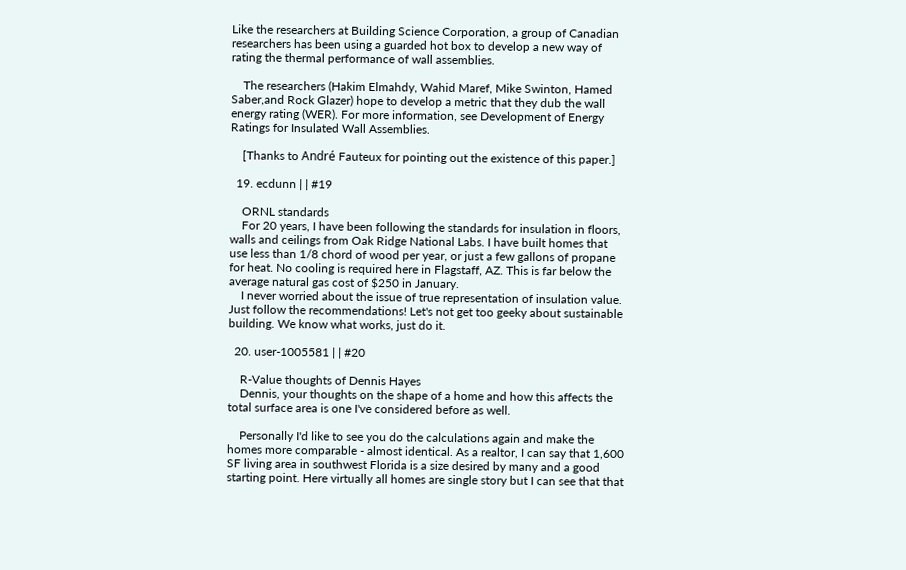Like the researchers at Building Science Corporation, a group of Canadian researchers has been using a guarded hot box to develop a new way of rating the thermal performance of wall assemblies.

    The researchers (Hakim Elmahdy, Wahid Maref, Mike Swinton, Hamed Saber,and Rock Glazer) hope to develop a metric that they dub the wall energy rating (WER). For more information, see Development of Energy Ratings for Insulated Wall Assemblies.

    [Thanks to André Fauteux for pointing out the existence of this paper.]

  19. ecdunn | | #19

    ORNL standards
    For 20 years, I have been following the standards for insulation in floors, walls and ceilings from Oak Ridge National Labs. I have built homes that use less than 1/8 chord of wood per year, or just a few gallons of propane for heat. No cooling is required here in Flagstaff, AZ. This is far below the average natural gas cost of $250 in January.
    I never worried about the issue of true representation of insulation value. Just follow the recommendations! Let's not get too geeky about sustainable building. We know what works, just do it.

  20. user-1005581 | | #20

    R-Value thoughts of Dennis Hayes
    Dennis, your thoughts on the shape of a home and how this affects the total surface area is one I've considered before as well.

    Personally I'd like to see you do the calculations again and make the homes more comparable - almost identical. As a realtor, I can say that 1,600 SF living area in southwest Florida is a size desired by many and a good starting point. Here virtually all homes are single story but I can see that that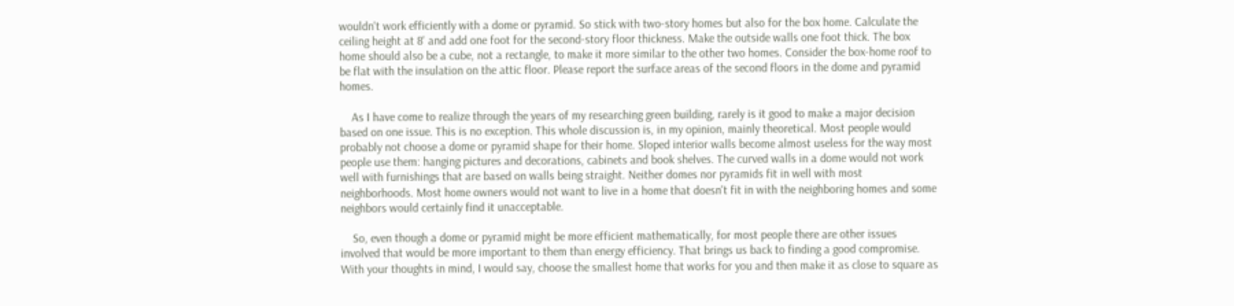wouldn't work efficiently with a dome or pyramid. So stick with two-story homes but also for the box home. Calculate the ceiling height at 8' and add one foot for the second-story floor thickness. Make the outside walls one foot thick. The box home should also be a cube, not a rectangle, to make it more similar to the other two homes. Consider the box-home roof to be flat with the insulation on the attic floor. Please report the surface areas of the second floors in the dome and pyramid homes.

    As I have come to realize through the years of my researching green building, rarely is it good to make a major decision based on one issue. This is no exception. This whole discussion is, in my opinion, mainly theoretical. Most people would probably not choose a dome or pyramid shape for their home. Sloped interior walls become almost useless for the way most people use them: hanging pictures and decorations, cabinets and book shelves. The curved walls in a dome would not work well with furnishings that are based on walls being straight. Neither domes nor pyramids fit in well with most neighborhoods. Most home owners would not want to live in a home that doesn't fit in with the neighboring homes and some neighbors would certainly find it unacceptable.

    So, even though a dome or pyramid might be more efficient mathematically, for most people there are other issues involved that would be more important to them than energy efficiency. That brings us back to finding a good compromise. With your thoughts in mind, I would say, choose the smallest home that works for you and then make it as close to square as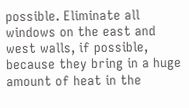possible. Eliminate all windows on the east and west walls, if possible, because they bring in a huge amount of heat in the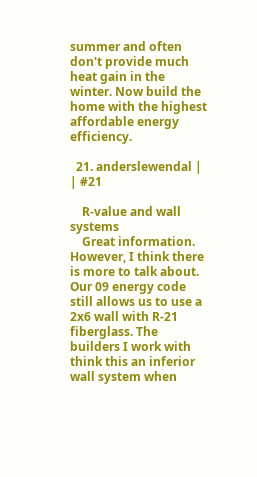summer and often don't provide much heat gain in the winter. Now build the home with the highest affordable energy efficiency.

  21. anderslewendal | | #21

    R-value and wall systems
    Great information. However, I think there is more to talk about. Our 09 energy code still allows us to use a 2x6 wall with R-21 fiberglass. The builders I work with think this an inferior wall system when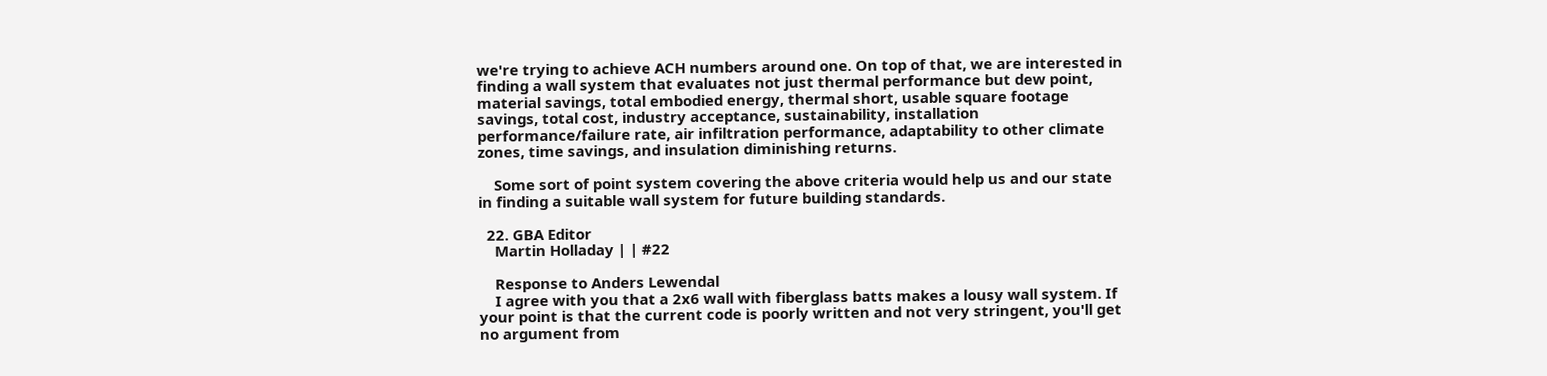we're trying to achieve ACH numbers around one. On top of that, we are interested in finding a wall system that evaluates not just thermal performance but dew point, material savings, total embodied energy, thermal short, usable square footage savings, total cost, industry acceptance, sustainability, installation performance/failure rate, air infiltration performance, adaptability to other climate zones, time savings, and insulation diminishing returns.

    Some sort of point system covering the above criteria would help us and our state in finding a suitable wall system for future building standards.

  22. GBA Editor
    Martin Holladay | | #22

    Response to Anders Lewendal
    I agree with you that a 2x6 wall with fiberglass batts makes a lousy wall system. If your point is that the current code is poorly written and not very stringent, you'll get no argument from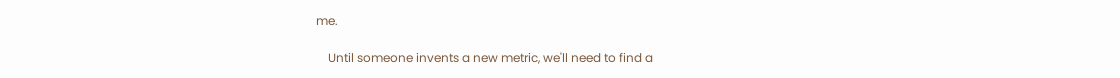me.

    Until someone invents a new metric, we'll need to find a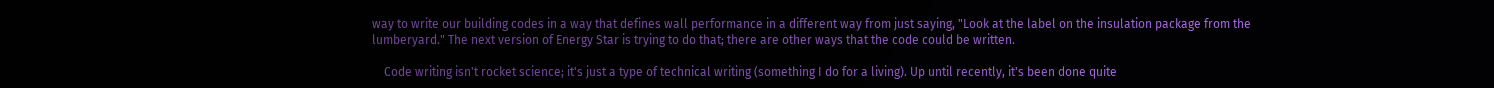way to write our building codes in a way that defines wall performance in a different way from just saying, "Look at the label on the insulation package from the lumberyard." The next version of Energy Star is trying to do that; there are other ways that the code could be written.

    Code writing isn't rocket science; it's just a type of technical writing (something I do for a living). Up until recently, it's been done quite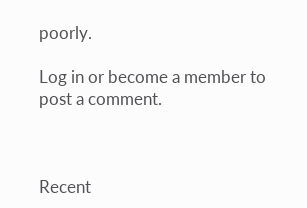poorly.

Log in or become a member to post a comment.



Recent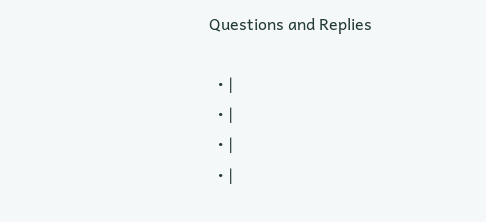Questions and Replies

  • |
  • |
  • |
  • |